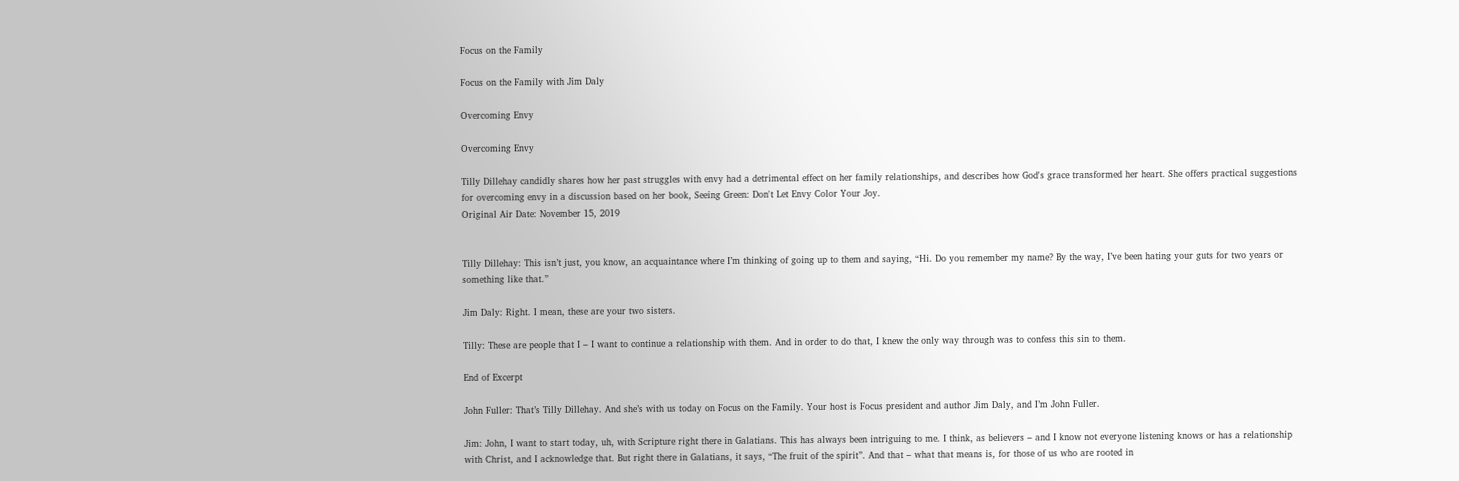Focus on the Family

Focus on the Family with Jim Daly

Overcoming Envy

Overcoming Envy

Tilly Dillehay candidly shares how her past struggles with envy had a detrimental effect on her family relationships, and describes how God's grace transformed her heart. She offers practical suggestions for overcoming envy in a discussion based on her book, Seeing Green: Don't Let Envy Color Your Joy.
Original Air Date: November 15, 2019


Tilly Dillehay: This isn’t just, you know, an acquaintance where I’m thinking of going up to them and saying, “Hi. Do you remember my name? By the way, I’ve been hating your guts for two years or something like that.”

Jim Daly: Right. I mean, these are your two sisters.

Tilly: These are people that I – I want to continue a relationship with them. And in order to do that, I knew the only way through was to confess this sin to them.

End of Excerpt

John Fuller: That’s Tilly Dillehay. And she’s with us today on Focus on the Family. Your host is Focus president and author Jim Daly, and I’m John Fuller.

Jim: John, I want to start today, uh, with Scripture right there in Galatians. This has always been intriguing to me. I think, as believers – and I know not everyone listening knows or has a relationship with Christ, and I acknowledge that. But right there in Galatians, it says, “The fruit of the spirit”. And that – what that means is, for those of us who are rooted in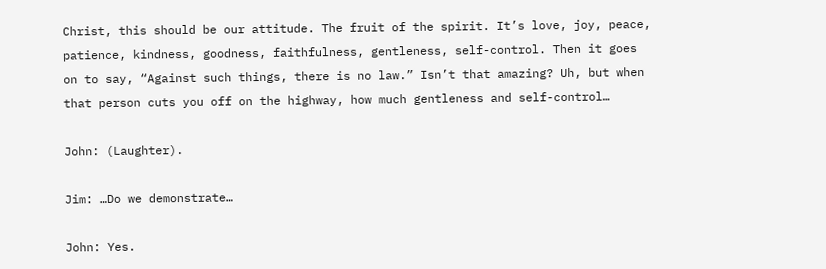Christ, this should be our attitude. The fruit of the spirit. It’s love, joy, peace, patience, kindness, goodness, faithfulness, gentleness, self-control. Then it goes on to say, “Against such things, there is no law.” Isn’t that amazing? Uh, but when that person cuts you off on the highway, how much gentleness and self-control…

John: (Laughter).

Jim: …Do we demonstrate…

John: Yes.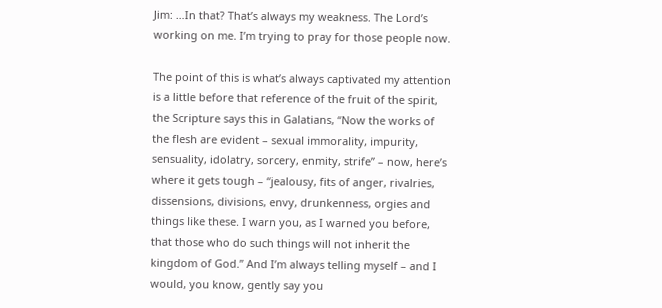Jim: …In that? That’s always my weakness. The Lord’s working on me. I’m trying to pray for those people now.

The point of this is what’s always captivated my attention is a little before that reference of the fruit of the spirit, the Scripture says this in Galatians, “Now the works of the flesh are evident – sexual immorality, impurity, sensuality, idolatry, sorcery, enmity, strife” – now, here’s where it gets tough – “jealousy, fits of anger, rivalries, dissensions, divisions, envy, drunkenness, orgies and things like these. I warn you, as I warned you before, that those who do such things will not inherit the kingdom of God.” And I’m always telling myself – and I would, you know, gently say you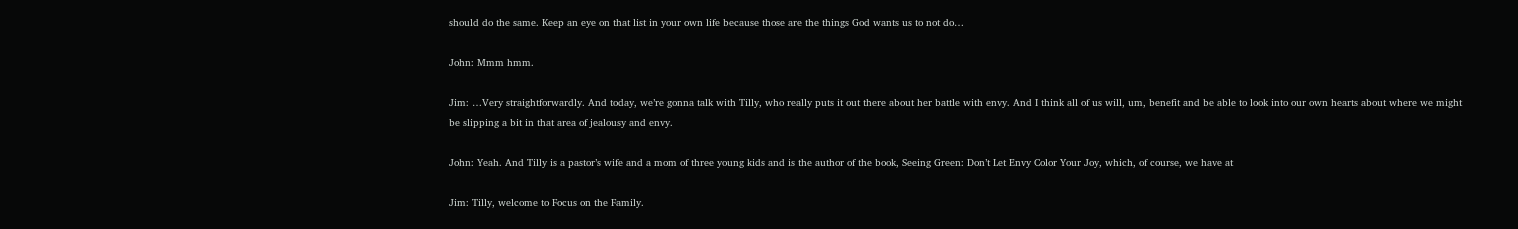should do the same. Keep an eye on that list in your own life because those are the things God wants us to not do…

John: Mmm hmm.

Jim: …Very straightforwardly. And today, we’re gonna talk with Tilly, who really puts it out there about her battle with envy. And I think all of us will, um, benefit and be able to look into our own hearts about where we might be slipping a bit in that area of jealousy and envy.

John: Yeah. And Tilly is a pastor’s wife and a mom of three young kids and is the author of the book, Seeing Green: Don’t Let Envy Color Your Joy, which, of course, we have at

Jim: Tilly, welcome to Focus on the Family.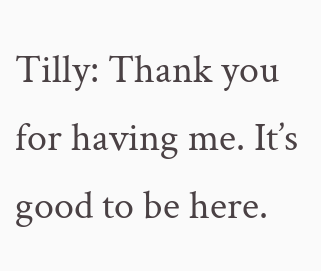Tilly: Thank you for having me. It’s good to be here.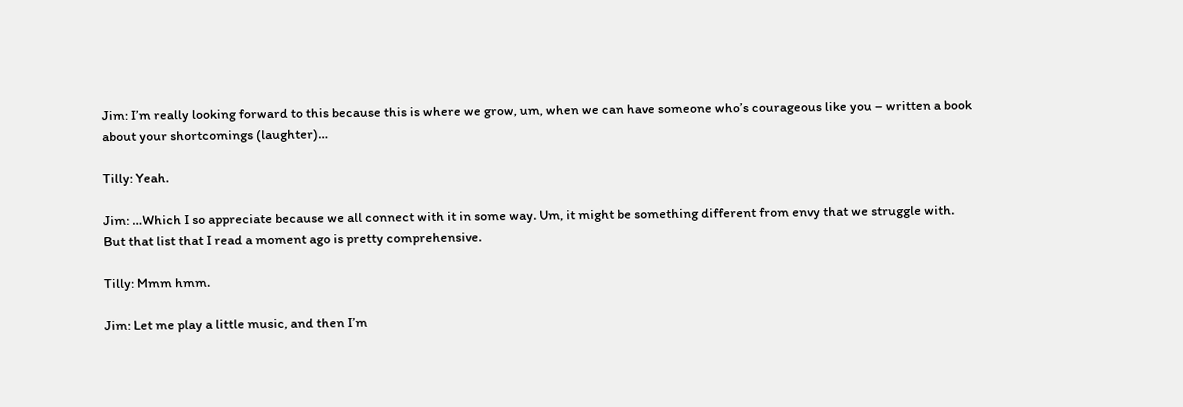Jim: I’m really looking forward to this because this is where we grow, um, when we can have someone who’s courageous like you – written a book about your shortcomings (laughter)…

Tilly: Yeah.

Jim: …Which I so appreciate because we all connect with it in some way. Um, it might be something different from envy that we struggle with. But that list that I read a moment ago is pretty comprehensive.

Tilly: Mmm hmm.

Jim: Let me play a little music, and then I’m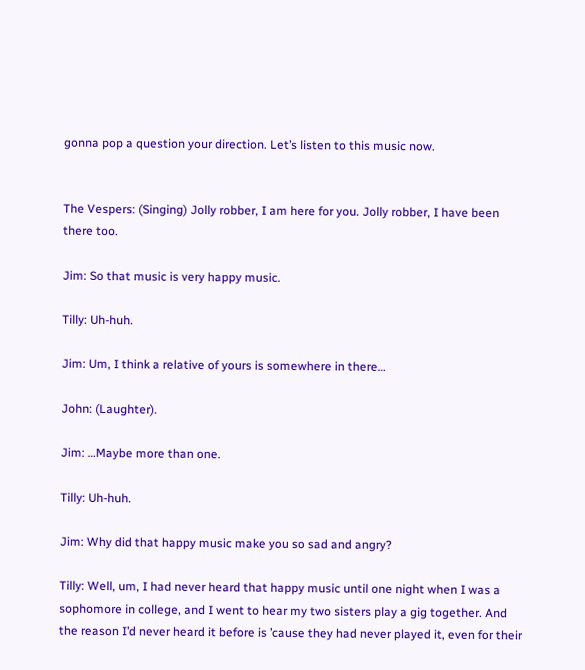gonna pop a question your direction. Let’s listen to this music now.


The Vespers: (Singing) Jolly robber, I am here for you. Jolly robber, I have been there too.

Jim: So that music is very happy music.

Tilly: Uh-huh.

Jim: Um, I think a relative of yours is somewhere in there…

John: (Laughter).

Jim: …Maybe more than one.

Tilly: Uh-huh.

Jim: Why did that happy music make you so sad and angry?

Tilly: Well, um, I had never heard that happy music until one night when I was a sophomore in college, and I went to hear my two sisters play a gig together. And the reason I’d never heard it before is ’cause they had never played it, even for their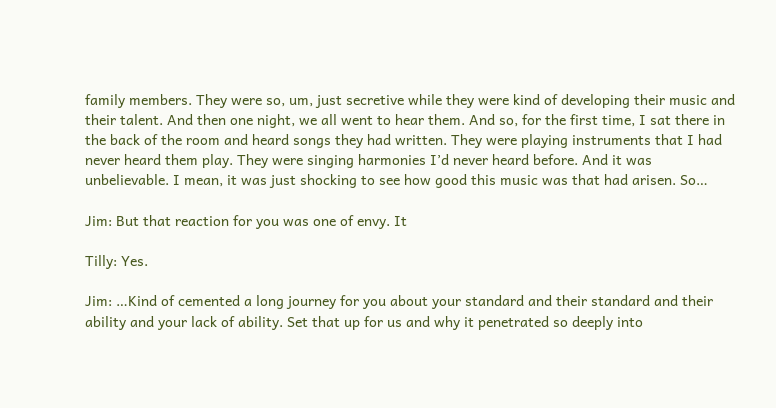family members. They were so, um, just secretive while they were kind of developing their music and their talent. And then one night, we all went to hear them. And so, for the first time, I sat there in the back of the room and heard songs they had written. They were playing instruments that I had never heard them play. They were singing harmonies I’d never heard before. And it was unbelievable. I mean, it was just shocking to see how good this music was that had arisen. So…

Jim: But that reaction for you was one of envy. It

Tilly: Yes.

Jim: …Kind of cemented a long journey for you about your standard and their standard and their ability and your lack of ability. Set that up for us and why it penetrated so deeply into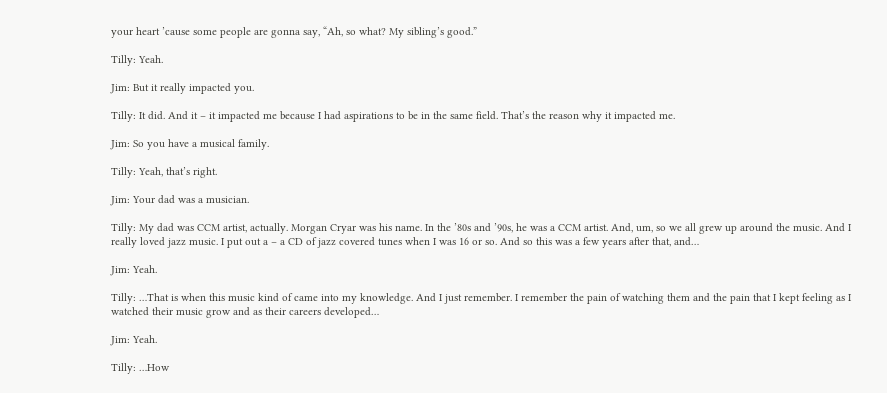your heart ’cause some people are gonna say, “Ah, so what? My sibling’s good.”

Tilly: Yeah.

Jim: But it really impacted you.

Tilly: It did. And it – it impacted me because I had aspirations to be in the same field. That’s the reason why it impacted me.

Jim: So you have a musical family.

Tilly: Yeah, that’s right.

Jim: Your dad was a musician.

Tilly: My dad was CCM artist, actually. Morgan Cryar was his name. In the ’80s and ’90s, he was a CCM artist. And, um, so we all grew up around the music. And I really loved jazz music. I put out a – a CD of jazz covered tunes when I was 16 or so. And so this was a few years after that, and…

Jim: Yeah.

Tilly: …That is when this music kind of came into my knowledge. And I just remember. I remember the pain of watching them and the pain that I kept feeling as I watched their music grow and as their careers developed…

Jim: Yeah.

Tilly: …How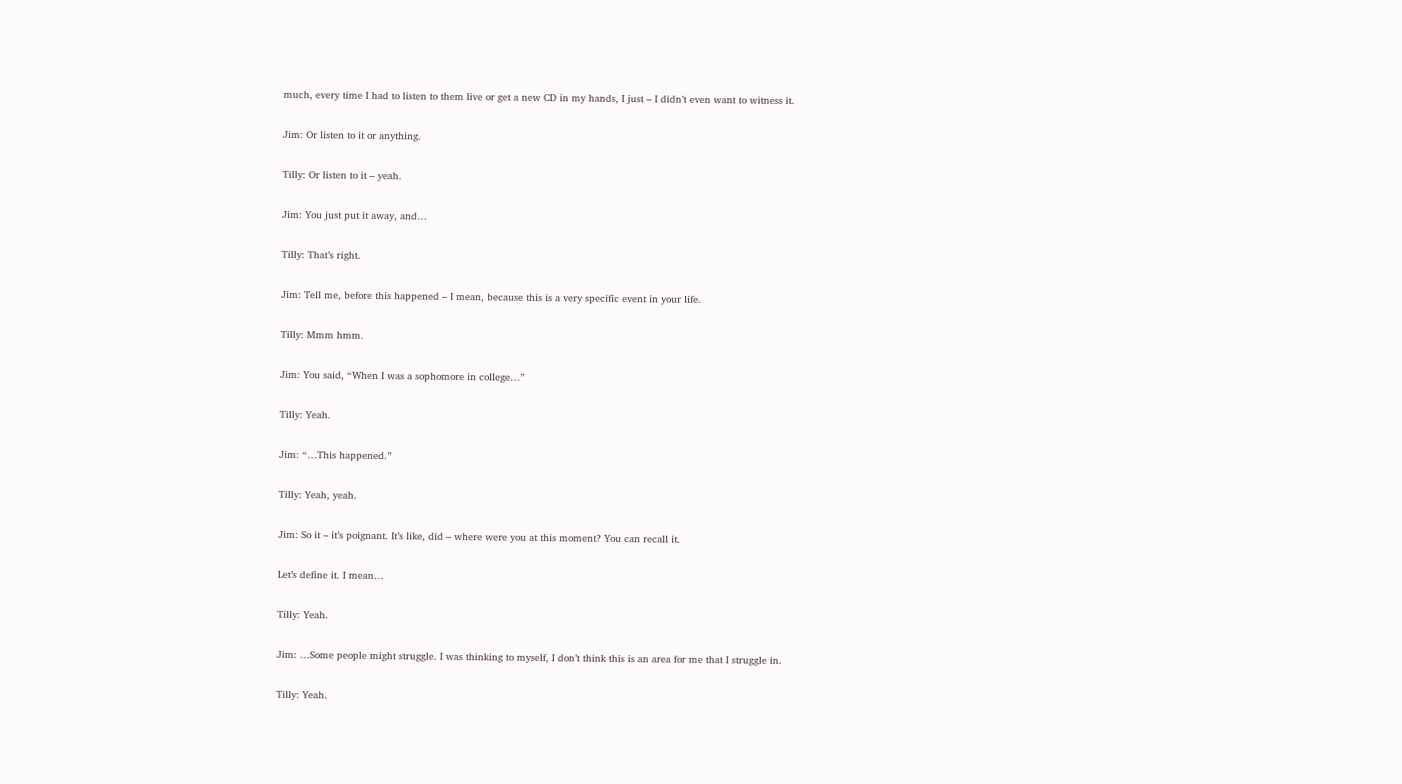much, every time I had to listen to them live or get a new CD in my hands, I just – I didn’t even want to witness it.

Jim: Or listen to it or anything.

Tilly: Or listen to it – yeah.

Jim: You just put it away, and…

Tilly: That’s right.

Jim: Tell me, before this happened – I mean, because this is a very specific event in your life.

Tilly: Mmm hmm.

Jim: You said, “When I was a sophomore in college…”

Tilly: Yeah.

Jim: “…This happened.”

Tilly: Yeah, yeah.

Jim: So it – it’s poignant. It’s like, did – where were you at this moment? You can recall it.

Let’s define it. I mean…

Tilly: Yeah.

Jim: …Some people might struggle. I was thinking to myself, I don’t think this is an area for me that I struggle in.

Tilly: Yeah.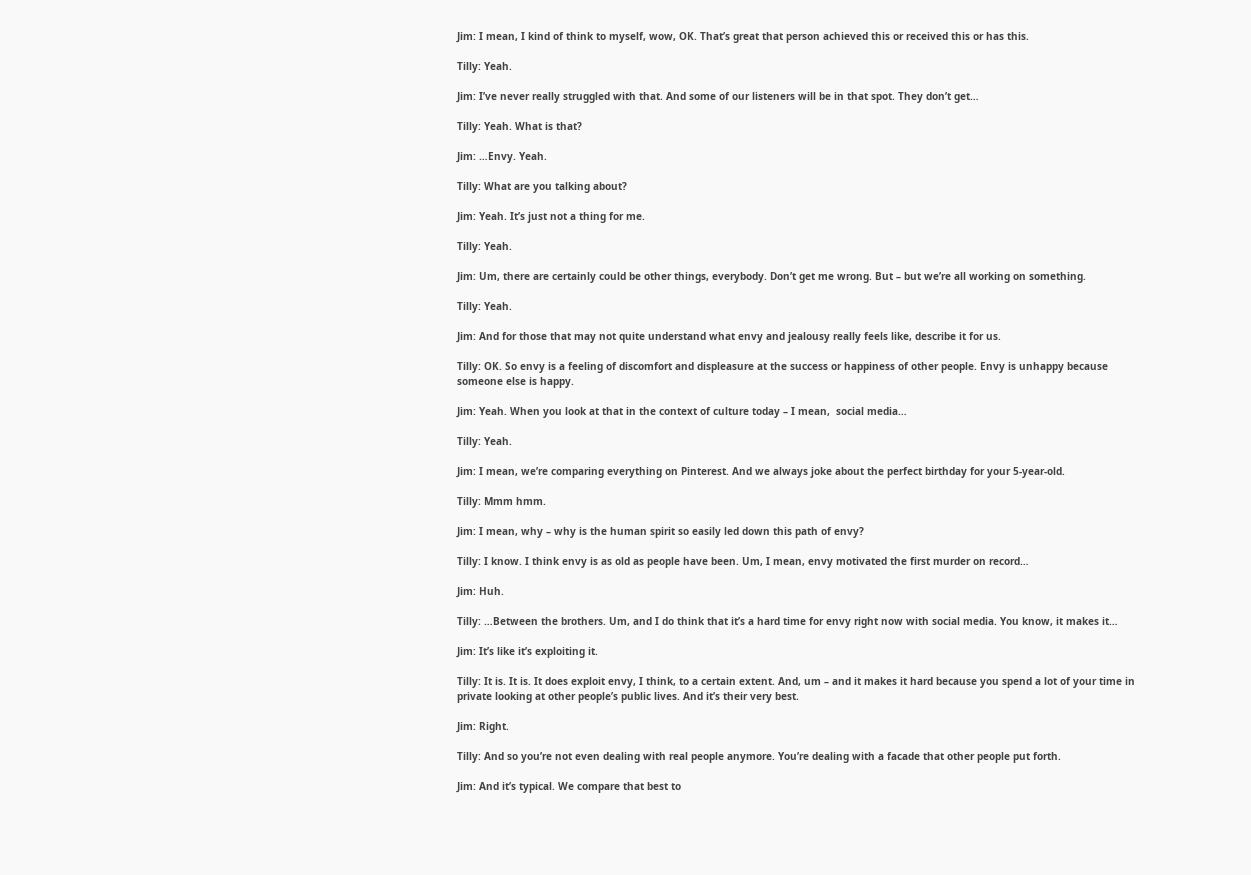Jim: I mean, I kind of think to myself, wow, OK. That’s great that person achieved this or received this or has this.

Tilly: Yeah.

Jim: I’ve never really struggled with that. And some of our listeners will be in that spot. They don’t get…

Tilly: Yeah. What is that?

Jim: …Envy. Yeah.

Tilly: What are you talking about?

Jim: Yeah. It’s just not a thing for me.

Tilly: Yeah.

Jim: Um, there are certainly could be other things, everybody. Don’t get me wrong. But – but we’re all working on something.

Tilly: Yeah.

Jim: And for those that may not quite understand what envy and jealousy really feels like, describe it for us.

Tilly: OK. So envy is a feeling of discomfort and displeasure at the success or happiness of other people. Envy is unhappy because someone else is happy.

Jim: Yeah. When you look at that in the context of culture today – I mean,  social media…

Tilly: Yeah.

Jim: I mean, we’re comparing everything on Pinterest. And we always joke about the perfect birthday for your 5-year-old.

Tilly: Mmm hmm.

Jim: I mean, why – why is the human spirit so easily led down this path of envy?

Tilly: I know. I think envy is as old as people have been. Um, I mean, envy motivated the first murder on record…

Jim: Huh.

Tilly: …Between the brothers. Um, and I do think that it’s a hard time for envy right now with social media. You know, it makes it…

Jim: It’s like it’s exploiting it.

Tilly: It is. It is. It does exploit envy, I think, to a certain extent. And, um – and it makes it hard because you spend a lot of your time in private looking at other people’s public lives. And it’s their very best.

Jim: Right.

Tilly: And so you’re not even dealing with real people anymore. You’re dealing with a facade that other people put forth.

Jim: And it’s typical. We compare that best to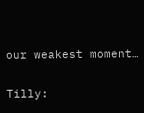our weakest moment…

Tilly: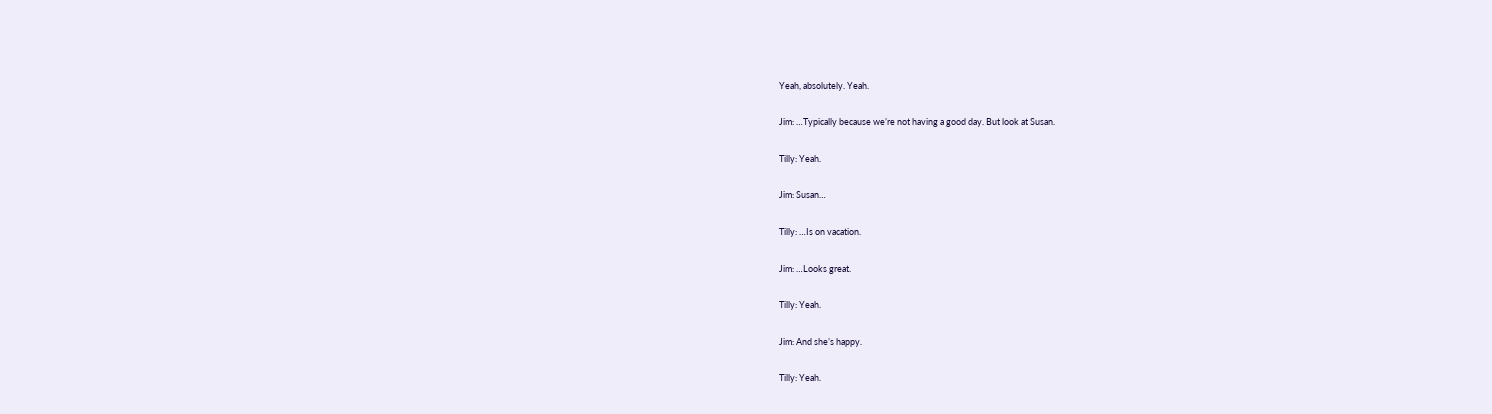Yeah, absolutely. Yeah.

Jim: …Typically because we’re not having a good day. But look at Susan.

Tilly: Yeah.

Jim: Susan…

Tilly: …Is on vacation.

Jim: …Looks great.

Tilly: Yeah.

Jim: And she’s happy.

Tilly: Yeah.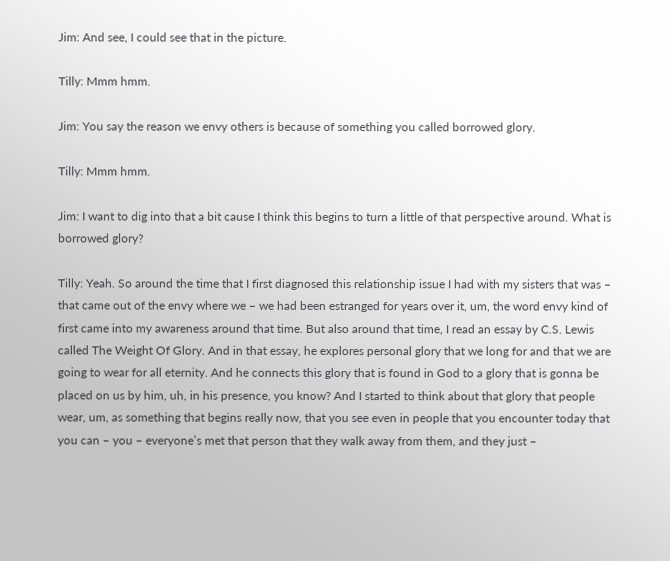Jim: And see, I could see that in the picture.

Tilly: Mmm hmm.

Jim: You say the reason we envy others is because of something you called borrowed glory.

Tilly: Mmm hmm.

Jim: I want to dig into that a bit cause I think this begins to turn a little of that perspective around. What is borrowed glory?

Tilly: Yeah. So around the time that I first diagnosed this relationship issue I had with my sisters that was – that came out of the envy where we – we had been estranged for years over it, um, the word envy kind of first came into my awareness around that time. But also around that time, I read an essay by C.S. Lewis called The Weight Of Glory. And in that essay, he explores personal glory that we long for and that we are going to wear for all eternity. And he connects this glory that is found in God to a glory that is gonna be placed on us by him, uh, in his presence, you know? And I started to think about that glory that people wear, um, as something that begins really now, that you see even in people that you encounter today that you can – you – everyone’s met that person that they walk away from them, and they just –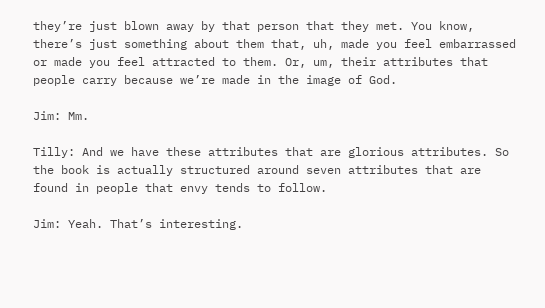they’re just blown away by that person that they met. You know, there’s just something about them that, uh, made you feel embarrassed or made you feel attracted to them. Or, um, their attributes that people carry because we’re made in the image of God.

Jim: Mm.

Tilly: And we have these attributes that are glorious attributes. So the book is actually structured around seven attributes that are found in people that envy tends to follow.

Jim: Yeah. That’s interesting.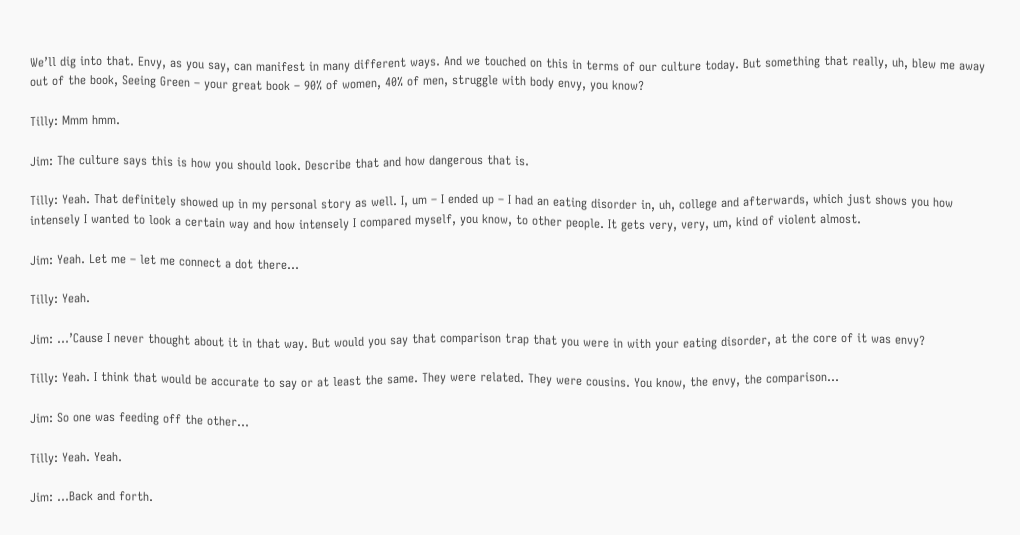We’ll dig into that. Envy, as you say, can manifest in many different ways. And we touched on this in terms of our culture today. But something that really, uh, blew me away out of the book, Seeing Green – your great book – 90% of women, 40% of men, struggle with body envy, you know?

Tilly: Mmm hmm.

Jim: The culture says this is how you should look. Describe that and how dangerous that is.

Tilly: Yeah. That definitely showed up in my personal story as well. I, um – I ended up – I had an eating disorder in, uh, college and afterwards, which just shows you how intensely I wanted to look a certain way and how intensely I compared myself, you know, to other people. It gets very, very, um, kind of violent almost.

Jim: Yeah. Let me – let me connect a dot there…

Tilly: Yeah.

Jim: …’Cause I never thought about it in that way. But would you say that comparison trap that you were in with your eating disorder, at the core of it was envy?

Tilly: Yeah. I think that would be accurate to say or at least the same. They were related. They were cousins. You know, the envy, the comparison…

Jim: So one was feeding off the other…

Tilly: Yeah. Yeah.

Jim: …Back and forth.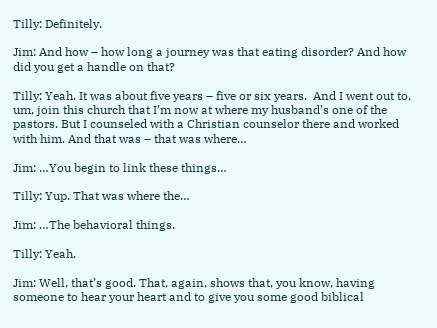Tilly: Definitely.

Jim: And how – how long a journey was that eating disorder? And how did you get a handle on that?

Tilly: Yeah. It was about five years – five or six years.  And I went out to, um, join this church that I’m now at where my husband’s one of the pastors. But I counseled with a Christian counselor there and worked with him. And that was – that was where…

Jim: …You begin to link these things…

Tilly: Yup. That was where the…

Jim: …The behavioral things.

Tilly: Yeah.

Jim: Well, that’s good. That, again, shows that, you know, having someone to hear your heart and to give you some good biblical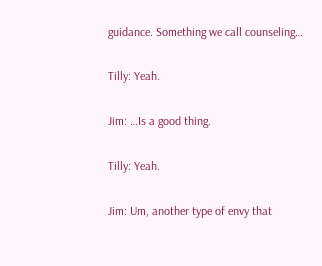guidance. Something we call counseling…

Tilly: Yeah.

Jim: …Is a good thing.

Tilly: Yeah.

Jim: Um, another type of envy that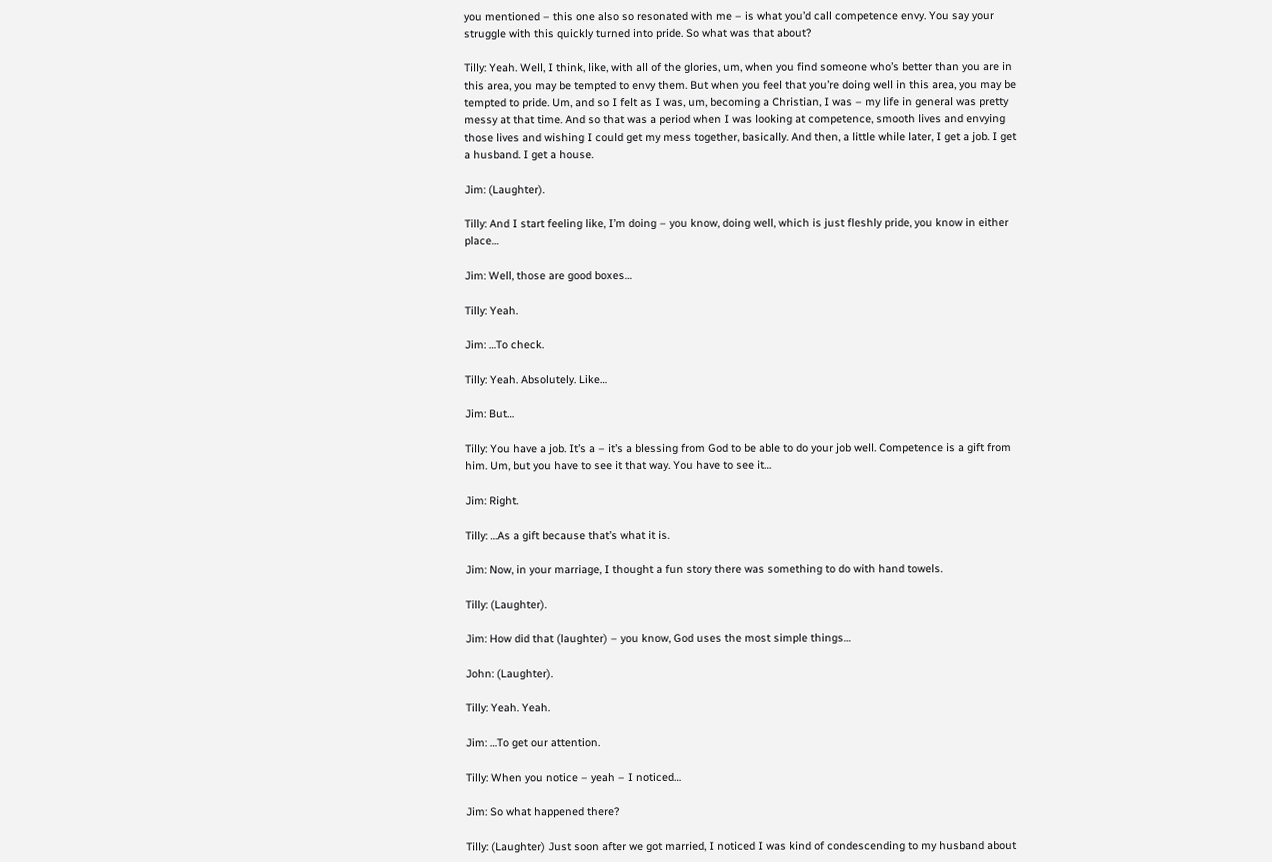you mentioned – this one also so resonated with me – is what you’d call competence envy. You say your struggle with this quickly turned into pride. So what was that about?

Tilly: Yeah. Well, I think, like, with all of the glories, um, when you find someone who’s better than you are in this area, you may be tempted to envy them. But when you feel that you’re doing well in this area, you may be tempted to pride. Um, and so I felt as I was, um, becoming a Christian, I was – my life in general was pretty messy at that time. And so that was a period when I was looking at competence, smooth lives and envying those lives and wishing I could get my mess together, basically. And then, a little while later, I get a job. I get a husband. I get a house.

Jim: (Laughter).

Tilly: And I start feeling like, I’m doing – you know, doing well, which is just fleshly pride, you know in either place…

Jim: Well, those are good boxes…

Tilly: Yeah.

Jim: …To check.

Tilly: Yeah. Absolutely. Like…

Jim: But…

Tilly: You have a job. It’s a – it’s a blessing from God to be able to do your job well. Competence is a gift from him. Um, but you have to see it that way. You have to see it…

Jim: Right.

Tilly: …As a gift because that’s what it is.

Jim: Now, in your marriage, I thought a fun story there was something to do with hand towels.

Tilly: (Laughter).

Jim: How did that (laughter) – you know, God uses the most simple things…

John: (Laughter).

Tilly: Yeah. Yeah.

Jim: …To get our attention.

Tilly: When you notice – yeah – I noticed…

Jim: So what happened there?

Tilly: (Laughter) Just soon after we got married, I noticed I was kind of condescending to my husband about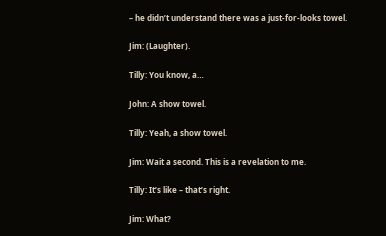– he didn’t understand there was a just-for-looks towel.

Jim: (Laughter).

Tilly: You know, a…

John: A show towel.

Tilly: Yeah, a show towel.

Jim: Wait a second. This is a revelation to me.

Tilly: It’s like – that’s right.

Jim: What?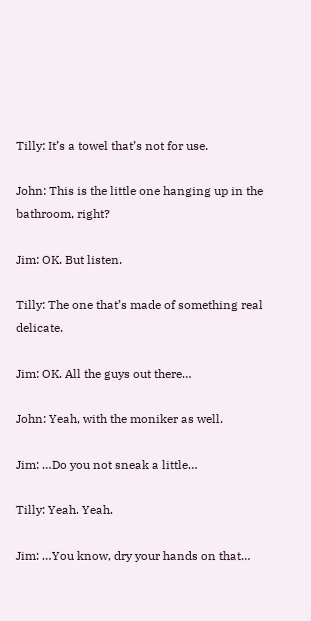Tilly: It’s a towel that’s not for use.

John: This is the little one hanging up in the bathroom, right?

Jim: OK. But listen.

Tilly: The one that’s made of something real delicate.

Jim: OK. All the guys out there…

John: Yeah, with the moniker as well.

Jim: …Do you not sneak a little…

Tilly: Yeah. Yeah.

Jim: …You know, dry your hands on that…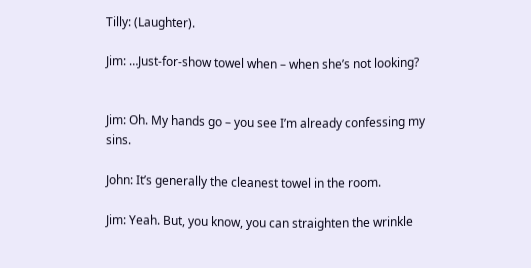Tilly: (Laughter).

Jim: …Just-for-show towel when – when she’s not looking?


Jim: Oh. My hands go – you see I’m already confessing my sins.

John: It’s generally the cleanest towel in the room.

Jim: Yeah. But, you know, you can straighten the wrinkle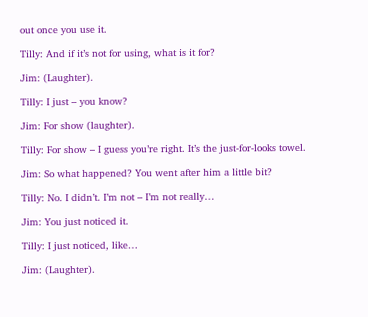out once you use it.

Tilly: And if it’s not for using, what is it for?

Jim: (Laughter).

Tilly: I just – you know?

Jim: For show (laughter).

Tilly: For show – I guess you’re right. It’s the just-for-looks towel.

Jim: So what happened? You went after him a little bit?

Tilly: No. I didn’t. I’m not – I’m not really…

Jim: You just noticed it.

Tilly: I just noticed, like…

Jim: (Laughter).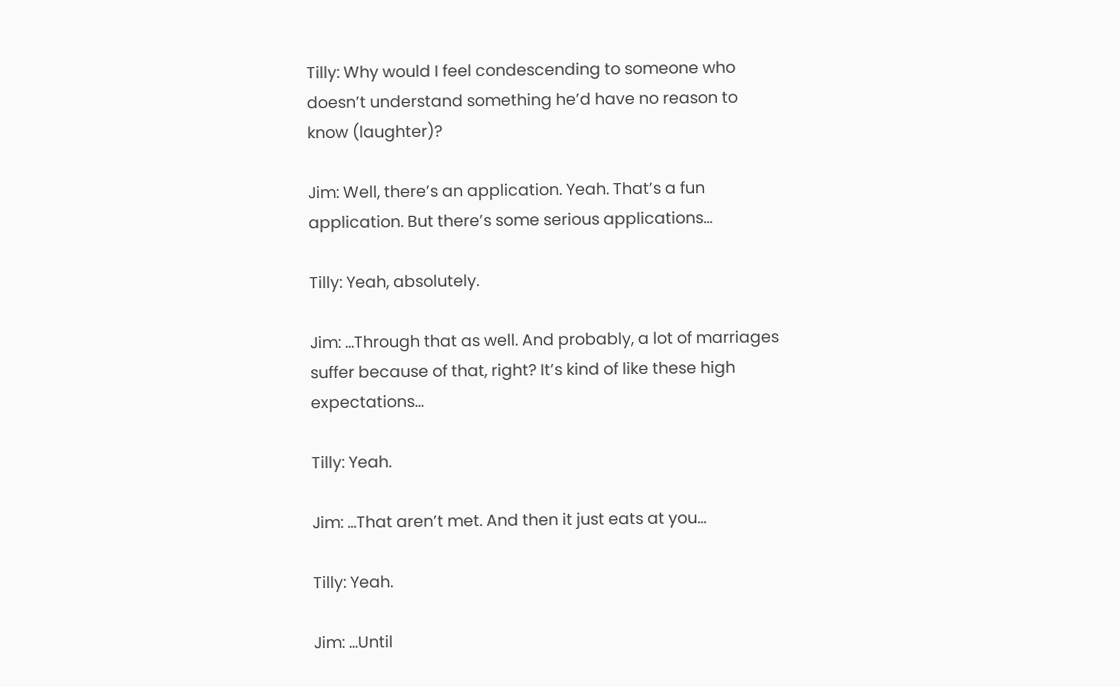Tilly: Why would I feel condescending to someone who doesn’t understand something he’d have no reason to know (laughter)?

Jim: Well, there’s an application. Yeah. That’s a fun application. But there’s some serious applications…

Tilly: Yeah, absolutely.

Jim: …Through that as well. And probably, a lot of marriages suffer because of that, right? It’s kind of like these high expectations…

Tilly: Yeah.

Jim: …That aren’t met. And then it just eats at you…

Tilly: Yeah.

Jim: …Until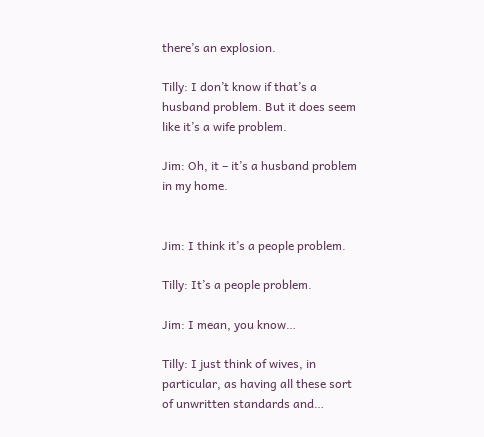there’s an explosion.

Tilly: I don’t know if that’s a husband problem. But it does seem like it’s a wife problem.

Jim: Oh, it – it’s a husband problem in my home.


Jim: I think it’s a people problem.

Tilly: It’s a people problem.

Jim: I mean, you know…

Tilly: I just think of wives, in particular, as having all these sort of unwritten standards and…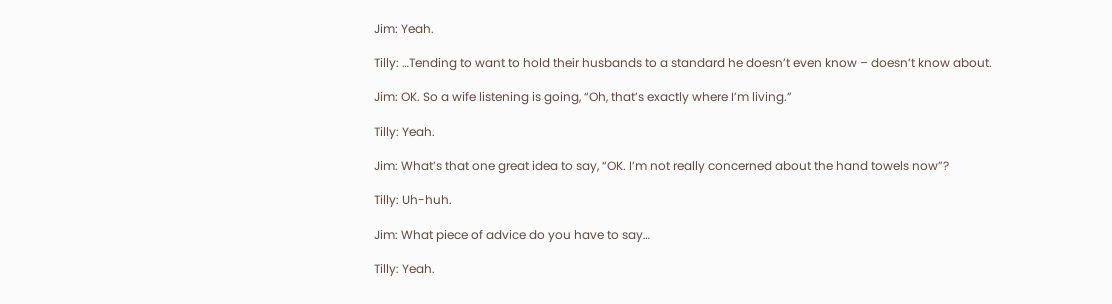Jim: Yeah.

Tilly: …Tending to want to hold their husbands to a standard he doesn’t even know – doesn’t know about.

Jim: OK. So a wife listening is going, “Oh, that’s exactly where I’m living.”

Tilly: Yeah.

Jim: What’s that one great idea to say, “OK. I’m not really concerned about the hand towels now”?

Tilly: Uh-huh.

Jim: What piece of advice do you have to say…

Tilly: Yeah.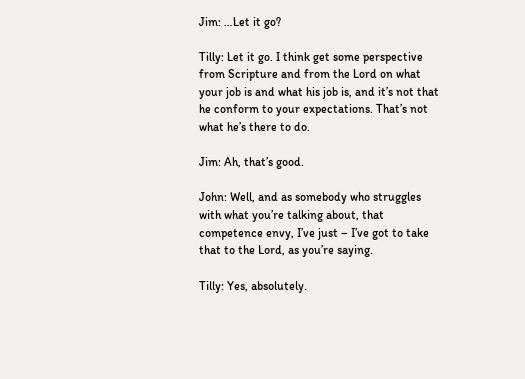Jim: …Let it go?

Tilly: Let it go. I think get some perspective from Scripture and from the Lord on what your job is and what his job is, and it’s not that he conform to your expectations. That’s not what he’s there to do.

Jim: Ah, that’s good.

John: Well, and as somebody who struggles with what you’re talking about, that competence envy, I’ve just – I’ve got to take that to the Lord, as you’re saying.

Tilly: Yes, absolutely.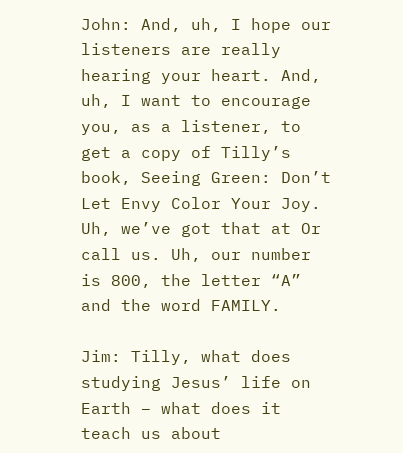John: And, uh, I hope our listeners are really hearing your heart. And, uh, I want to encourage you, as a listener, to get a copy of Tilly’s book, Seeing Green: Don’t Let Envy Color Your Joy. Uh, we’ve got that at Or call us. Uh, our number is 800, the letter “A” and the word FAMILY.

Jim: Tilly, what does studying Jesus’ life on Earth – what does it teach us about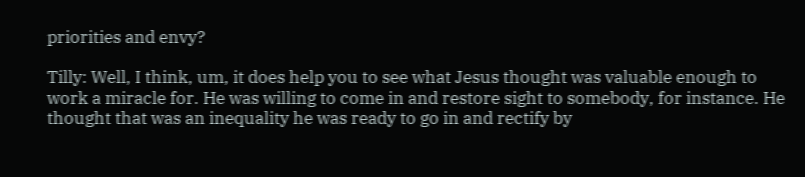priorities and envy?

Tilly: Well, I think, um, it does help you to see what Jesus thought was valuable enough to work a miracle for. He was willing to come in and restore sight to somebody, for instance. He thought that was an inequality he was ready to go in and rectify by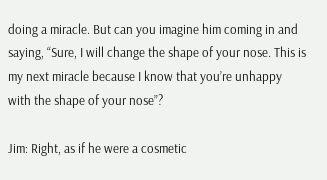doing a miracle. But can you imagine him coming in and saying, “Sure, I will change the shape of your nose. This is my next miracle because I know that you’re unhappy with the shape of your nose”?

Jim: Right, as if he were a cosmetic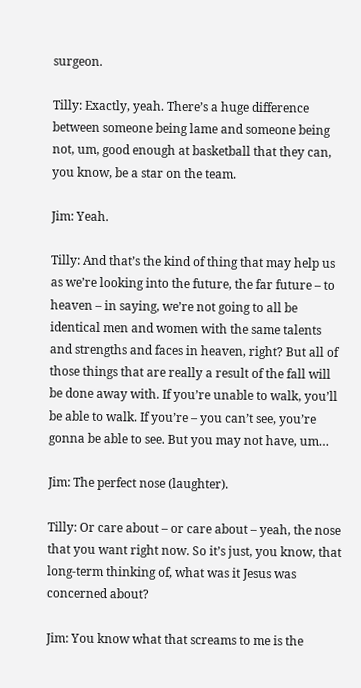surgeon.

Tilly: Exactly, yeah. There’s a huge difference between someone being lame and someone being not, um, good enough at basketball that they can, you know, be a star on the team.

Jim: Yeah.

Tilly: And that’s the kind of thing that may help us as we’re looking into the future, the far future – to heaven – in saying, we’re not going to all be identical men and women with the same talents and strengths and faces in heaven, right? But all of those things that are really a result of the fall will be done away with. If you’re unable to walk, you’ll be able to walk. If you’re – you can’t see, you’re gonna be able to see. But you may not have, um…

Jim: The perfect nose (laughter).

Tilly: Or care about – or care about – yeah, the nose that you want right now. So it’s just, you know, that long-term thinking of, what was it Jesus was concerned about?

Jim: You know what that screams to me is the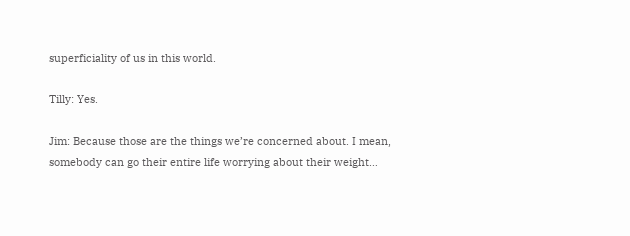superficiality of us in this world.

Tilly: Yes.

Jim: Because those are the things we’re concerned about. I mean, somebody can go their entire life worrying about their weight…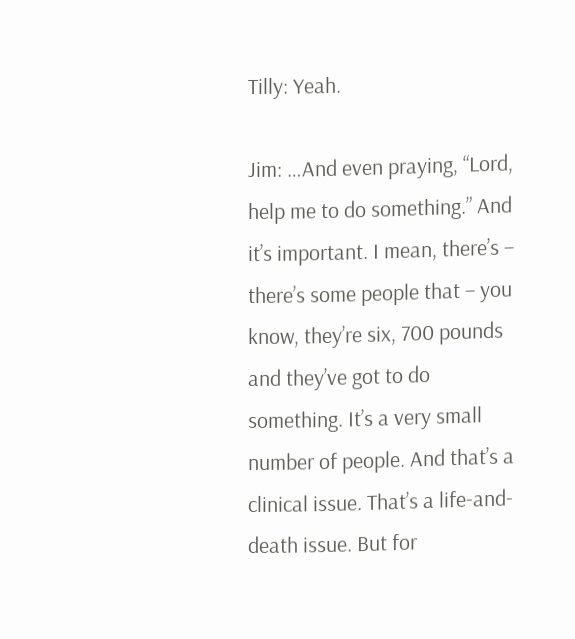Tilly: Yeah.

Jim: …And even praying, “Lord, help me to do something.” And it’s important. I mean, there’s – there’s some people that – you know, they’re six, 700 pounds and they’ve got to do something. It’s a very small number of people. And that’s a clinical issue. That’s a life-and-death issue. But for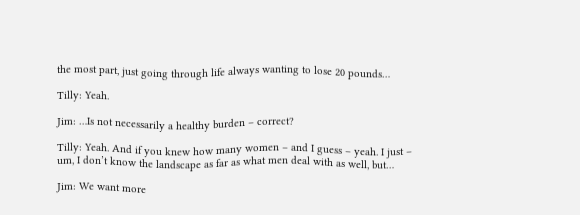the most part, just going through life always wanting to lose 20 pounds…

Tilly: Yeah.

Jim: …Is not necessarily a healthy burden – correct?

Tilly: Yeah. And if you knew how many women – and I guess – yeah. I just – um, I don’t know the landscape as far as what men deal with as well, but…

Jim: We want more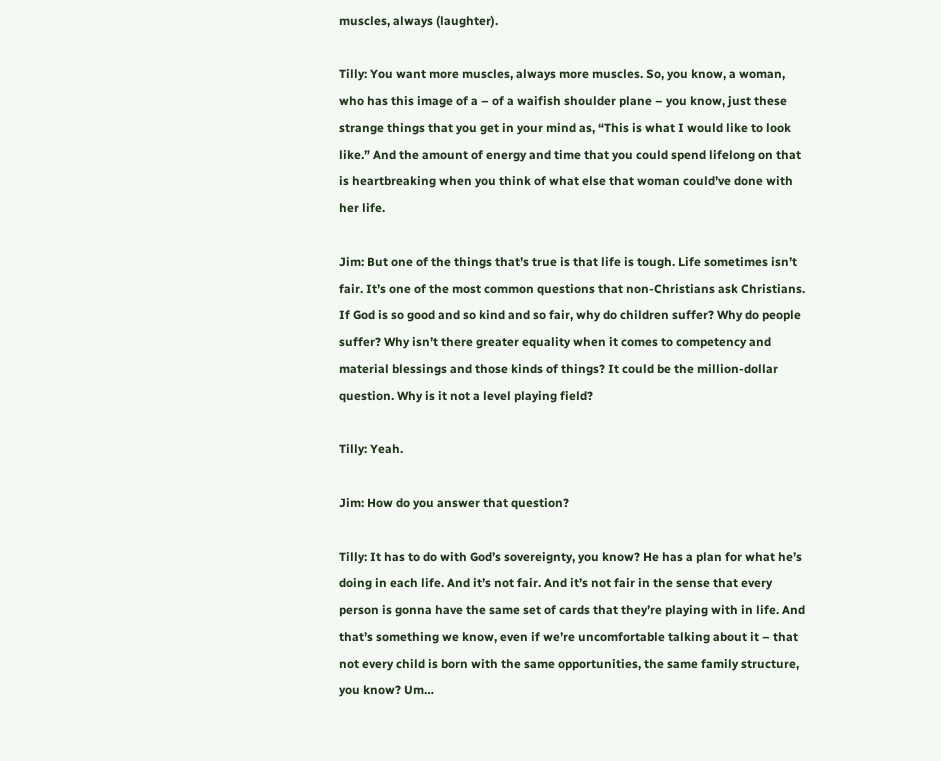muscles, always (laughter).

Tilly: You want more muscles, always more muscles. So, you know, a woman, who has this image of a – of a waifish shoulder plane – you know, just these strange things that you get in your mind as, “This is what I would like to look like.” And the amount of energy and time that you could spend lifelong on that is heartbreaking when you think of what else that woman could’ve done with her life.

Jim: But one of the things that’s true is that life is tough. Life sometimes isn’t fair. It’s one of the most common questions that non-Christians ask Christians. If God is so good and so kind and so fair, why do children suffer? Why do people suffer? Why isn’t there greater equality when it comes to competency and material blessings and those kinds of things? It could be the million-dollar question. Why is it not a level playing field?

Tilly: Yeah.

Jim: How do you answer that question?

Tilly: It has to do with God’s sovereignty, you know? He has a plan for what he’s doing in each life. And it’s not fair. And it’s not fair in the sense that every person is gonna have the same set of cards that they’re playing with in life. And that’s something we know, even if we’re uncomfortable talking about it – that not every child is born with the same opportunities, the same family structure, you know? Um…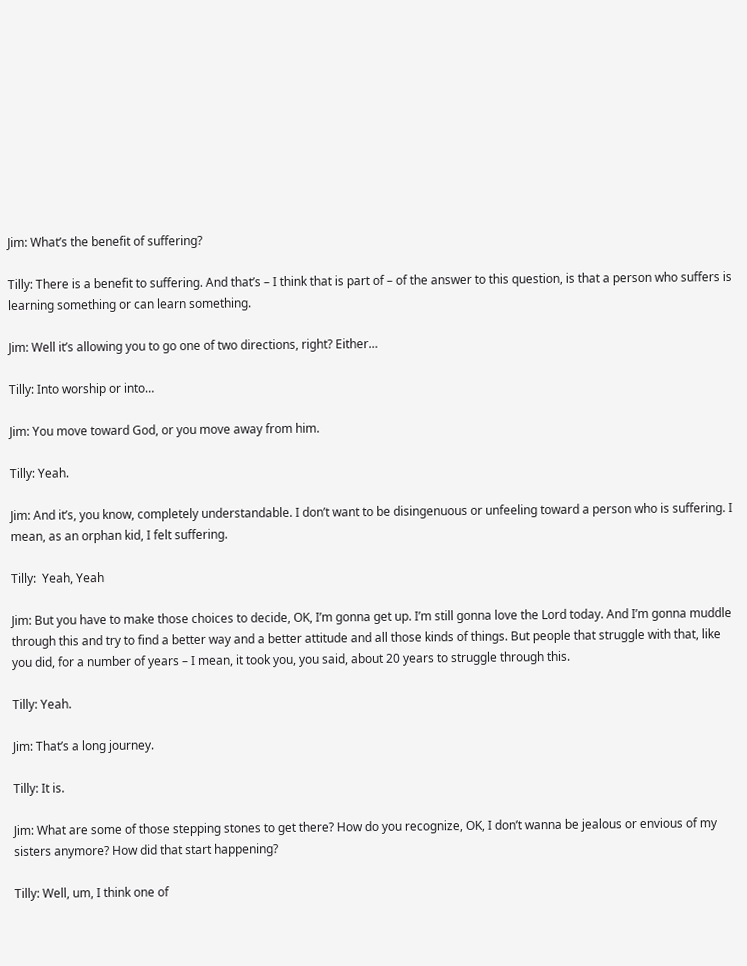Jim: What’s the benefit of suffering?

Tilly: There is a benefit to suffering. And that’s – I think that is part of – of the answer to this question, is that a person who suffers is learning something or can learn something.

Jim: Well it’s allowing you to go one of two directions, right? Either…

Tilly: Into worship or into…

Jim: You move toward God, or you move away from him.

Tilly: Yeah.

Jim: And it’s, you know, completely understandable. I don’t want to be disingenuous or unfeeling toward a person who is suffering. I mean, as an orphan kid, I felt suffering.

Tilly:  Yeah, Yeah

Jim: But you have to make those choices to decide, OK, I’m gonna get up. I’m still gonna love the Lord today. And I’m gonna muddle through this and try to find a better way and a better attitude and all those kinds of things. But people that struggle with that, like you did, for a number of years – I mean, it took you, you said, about 20 years to struggle through this.

Tilly: Yeah.

Jim: That’s a long journey.

Tilly: It is.

Jim: What are some of those stepping stones to get there? How do you recognize, OK, I don’t wanna be jealous or envious of my sisters anymore? How did that start happening?

Tilly: Well, um, I think one of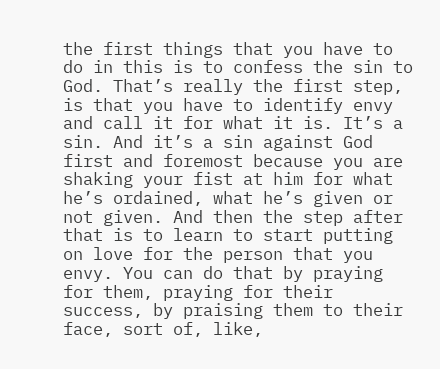the first things that you have to do in this is to confess the sin to God. That’s really the first step, is that you have to identify envy and call it for what it is. It’s a sin. And it’s a sin against God first and foremost because you are shaking your fist at him for what he’s ordained, what he’s given or not given. And then the step after that is to learn to start putting on love for the person that you envy. You can do that by praying for them, praying for their success, by praising them to their face, sort of, like,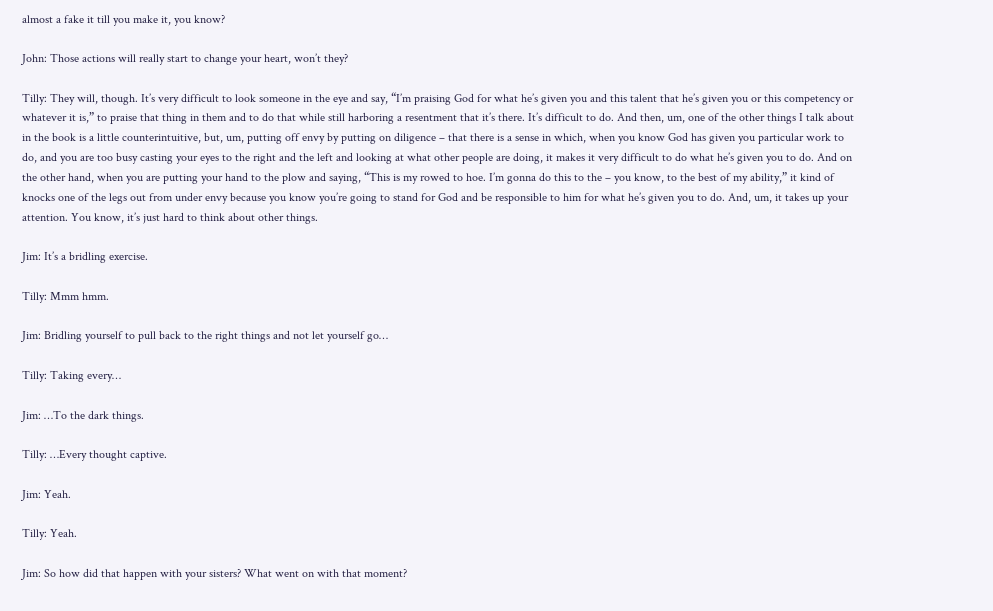almost a fake it till you make it, you know?

John: Those actions will really start to change your heart, won’t they?

Tilly: They will, though. It’s very difficult to look someone in the eye and say, “I’m praising God for what he’s given you and this talent that he’s given you or this competency or whatever it is,” to praise that thing in them and to do that while still harboring a resentment that it’s there. It’s difficult to do. And then, um, one of the other things I talk about in the book is a little counterintuitive, but, um, putting off envy by putting on diligence – that there is a sense in which, when you know God has given you particular work to do, and you are too busy casting your eyes to the right and the left and looking at what other people are doing, it makes it very difficult to do what he’s given you to do. And on the other hand, when you are putting your hand to the plow and saying, “This is my rowed to hoe. I’m gonna do this to the – you know, to the best of my ability,” it kind of knocks one of the legs out from under envy because you know you’re going to stand for God and be responsible to him for what he’s given you to do. And, um, it takes up your attention. You know, it’s just hard to think about other things.

Jim: It’s a bridling exercise.

Tilly: Mmm hmm.

Jim: Bridling yourself to pull back to the right things and not let yourself go…

Tilly: Taking every…

Jim: …To the dark things.

Tilly: …Every thought captive.

Jim: Yeah.

Tilly: Yeah.

Jim: So how did that happen with your sisters? What went on with that moment?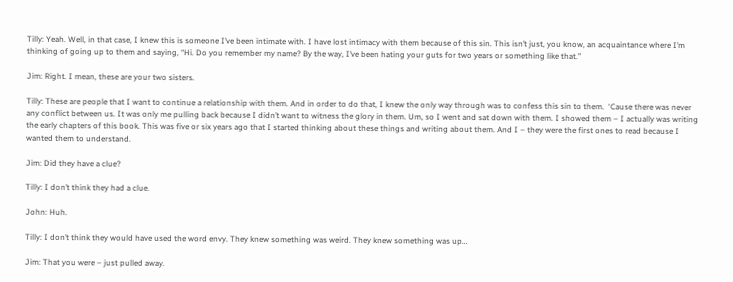Tilly: Yeah. Well, in that case, I knew this is someone I’ve been intimate with. I have lost intimacy with them because of this sin. This isn’t just, you know, an acquaintance where I’m thinking of going up to them and saying, “Hi. Do you remember my name? By the way, I’ve been hating your guts for two years or something like that.”

Jim: Right. I mean, these are your two sisters.

Tilly: These are people that I want to continue a relationship with them. And in order to do that, I knew the only way through was to confess this sin to them.  ‘Cause there was never any conflict between us. It was only me pulling back because I didn’t want to witness the glory in them. Um, so I went and sat down with them. I showed them – I actually was writing the early chapters of this book. This was five or six years ago that I started thinking about these things and writing about them. And I – they were the first ones to read because I wanted them to understand.

Jim: Did they have a clue?

Tilly: I don’t think they had a clue.

John: Huh.

Tilly: I don’t think they would have used the word envy. They knew something was weird. They knew something was up…

Jim: That you were – just pulled away.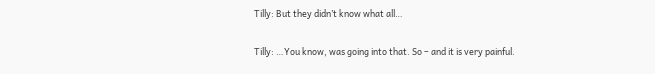Tilly: But they didn’t know what all…

Tilly: …You know, was going into that. So – and it is very painful.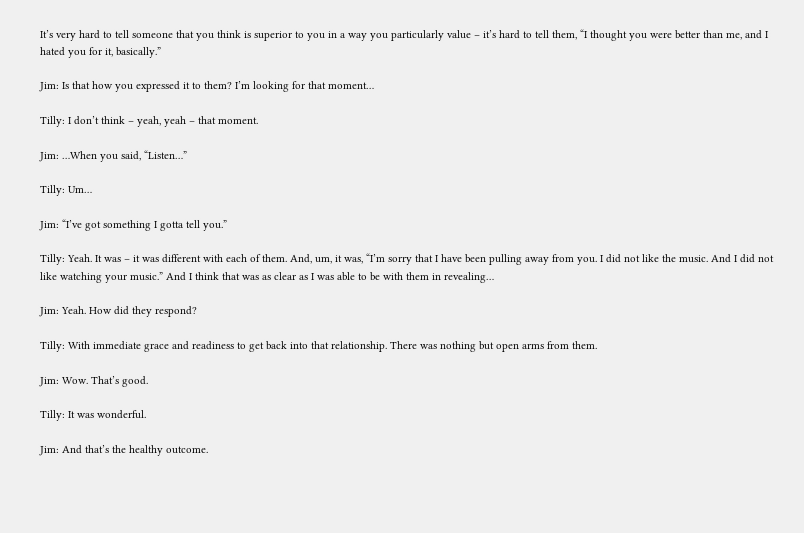It’s very hard to tell someone that you think is superior to you in a way you particularly value – it’s hard to tell them, “I thought you were better than me, and I hated you for it, basically.”

Jim: Is that how you expressed it to them? I’m looking for that moment…

Tilly: I don’t think – yeah, yeah – that moment.

Jim: …When you said, “Listen…”

Tilly: Um…

Jim: “I’ve got something I gotta tell you.”

Tilly: Yeah. It was – it was different with each of them. And, um, it was, “I’m sorry that I have been pulling away from you. I did not like the music. And I did not like watching your music.” And I think that was as clear as I was able to be with them in revealing…

Jim: Yeah. How did they respond?

Tilly: With immediate grace and readiness to get back into that relationship. There was nothing but open arms from them.

Jim: Wow. That’s good.

Tilly: It was wonderful.

Jim: And that’s the healthy outcome.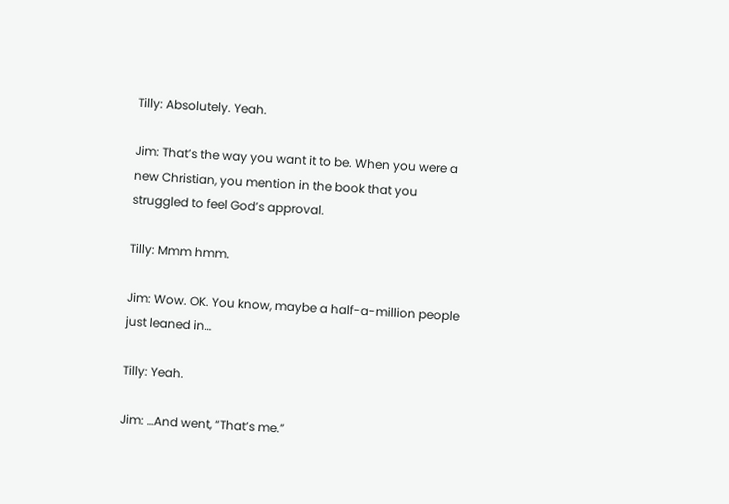Tilly: Absolutely. Yeah.

Jim: That’s the way you want it to be. When you were a new Christian, you mention in the book that you struggled to feel God’s approval.

Tilly: Mmm hmm.

Jim: Wow. OK. You know, maybe a half-a-million people just leaned in…

Tilly: Yeah.

Jim: …And went, “That’s me.”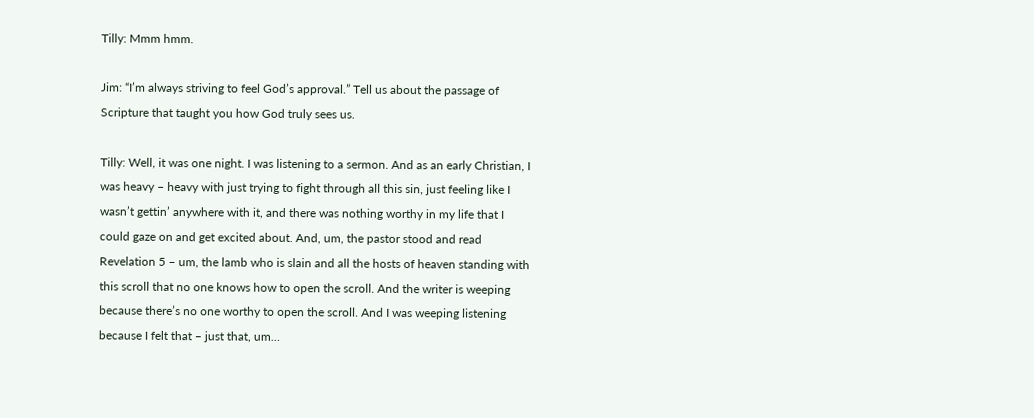Tilly: Mmm hmm.

Jim: “I’m always striving to feel God’s approval.” Tell us about the passage of Scripture that taught you how God truly sees us.

Tilly: Well, it was one night. I was listening to a sermon. And as an early Christian, I was heavy – heavy with just trying to fight through all this sin, just feeling like I wasn’t gettin’ anywhere with it, and there was nothing worthy in my life that I could gaze on and get excited about. And, um, the pastor stood and read Revelation 5 – um, the lamb who is slain and all the hosts of heaven standing with this scroll that no one knows how to open the scroll. And the writer is weeping because there’s no one worthy to open the scroll. And I was weeping listening because I felt that – just that, um…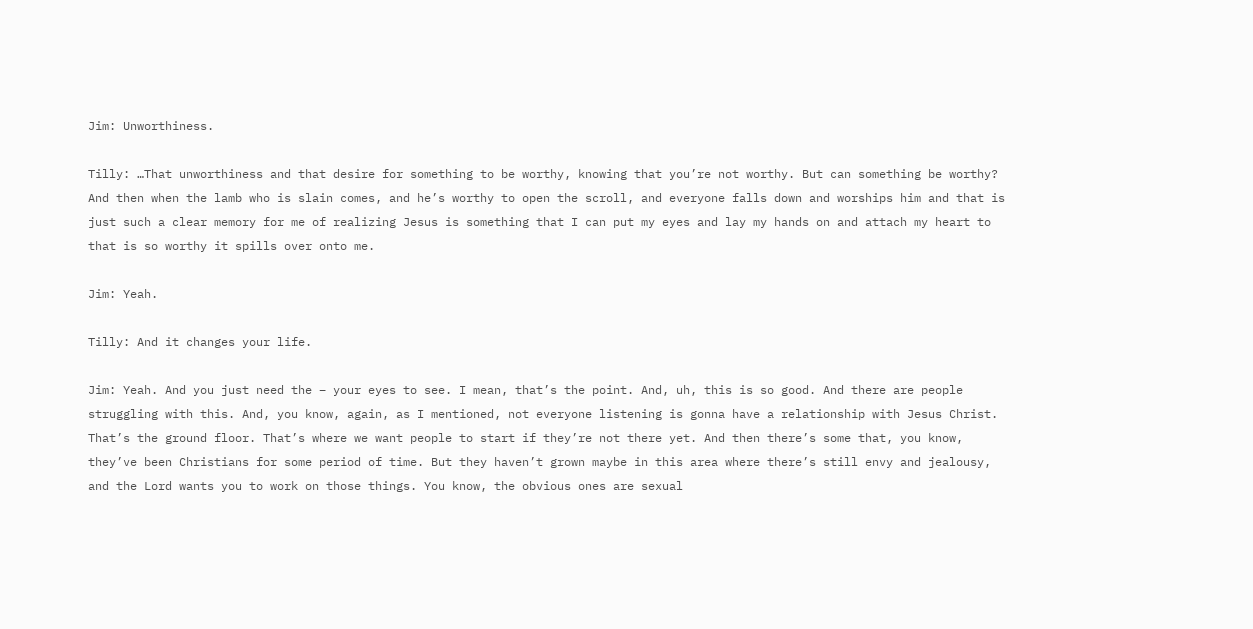Jim: Unworthiness.

Tilly: …That unworthiness and that desire for something to be worthy, knowing that you’re not worthy. But can something be worthy? And then when the lamb who is slain comes, and he’s worthy to open the scroll, and everyone falls down and worships him and that is just such a clear memory for me of realizing Jesus is something that I can put my eyes and lay my hands on and attach my heart to that is so worthy it spills over onto me.

Jim: Yeah.

Tilly: And it changes your life.

Jim: Yeah. And you just need the – your eyes to see. I mean, that’s the point. And, uh, this is so good. And there are people struggling with this. And, you know, again, as I mentioned, not everyone listening is gonna have a relationship with Jesus Christ. That’s the ground floor. That’s where we want people to start if they’re not there yet. And then there’s some that, you know, they’ve been Christians for some period of time. But they haven’t grown maybe in this area where there’s still envy and jealousy, and the Lord wants you to work on those things. You know, the obvious ones are sexual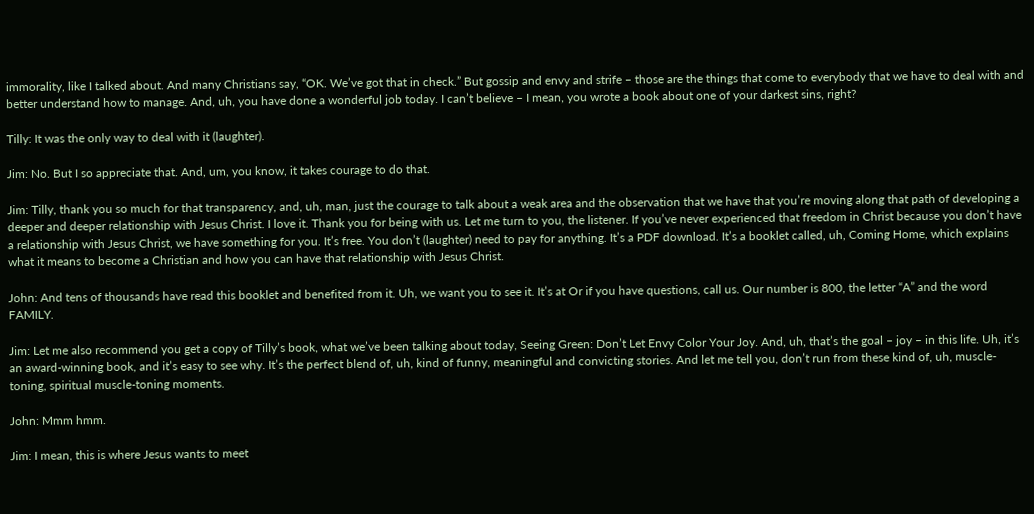immorality, like I talked about. And many Christians say, “OK. We’ve got that in check.” But gossip and envy and strife – those are the things that come to everybody that we have to deal with and better understand how to manage. And, uh, you have done a wonderful job today. I can’t believe – I mean, you wrote a book about one of your darkest sins, right?

Tilly: It was the only way to deal with it (laughter).

Jim: No. But I so appreciate that. And, um, you know, it takes courage to do that.

Jim: Tilly, thank you so much for that transparency, and, uh, man, just the courage to talk about a weak area and the observation that we have that you’re moving along that path of developing a deeper and deeper relationship with Jesus Christ. I love it. Thank you for being with us. Let me turn to you, the listener. If you’ve never experienced that freedom in Christ because you don’t have a relationship with Jesus Christ, we have something for you. It’s free. You don’t (laughter) need to pay for anything. It’s a PDF download. It’s a booklet called, uh, Coming Home, which explains what it means to become a Christian and how you can have that relationship with Jesus Christ.

John: And tens of thousands have read this booklet and benefited from it. Uh, we want you to see it. It’s at Or if you have questions, call us. Our number is 800, the letter “A” and the word FAMILY.

Jim: Let me also recommend you get a copy of Tilly’s book, what we’ve been talking about today, Seeing Green: Don’t Let Envy Color Your Joy. And, uh, that’s the goal – joy – in this life. Uh, it’s an award-winning book, and it’s easy to see why. It’s the perfect blend of, uh, kind of funny, meaningful and convicting stories. And let me tell you, don’t run from these kind of, uh, muscle-toning, spiritual muscle-toning moments.

John: Mmm hmm.

Jim: I mean, this is where Jesus wants to meet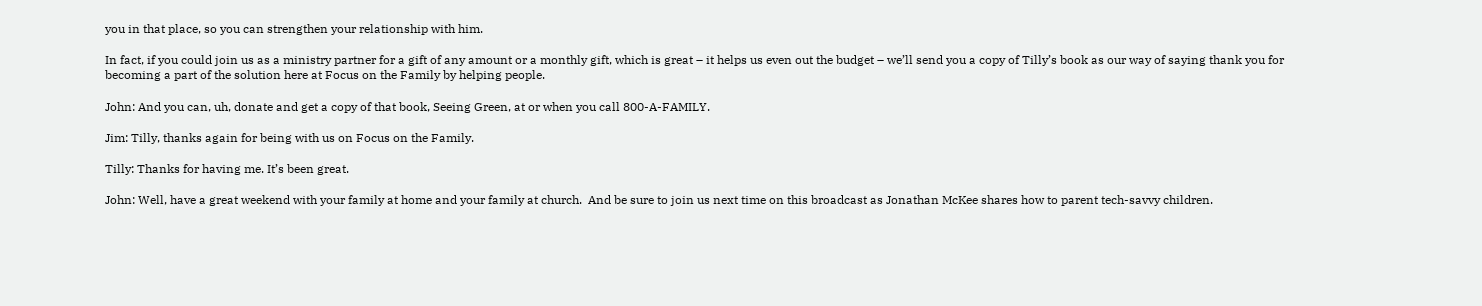you in that place, so you can strengthen your relationship with him.

In fact, if you could join us as a ministry partner for a gift of any amount or a monthly gift, which is great – it helps us even out the budget – we’ll send you a copy of Tilly’s book as our way of saying thank you for becoming a part of the solution here at Focus on the Family by helping people.

John: And you can, uh, donate and get a copy of that book, Seeing Green, at or when you call 800-A-FAMILY.

Jim: Tilly, thanks again for being with us on Focus on the Family.

Tilly: Thanks for having me. It’s been great.

John: Well, have a great weekend with your family at home and your family at church.  And be sure to join us next time on this broadcast as Jonathan McKee shares how to parent tech-savvy children.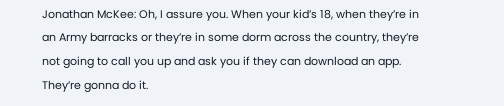Jonathan McKee: Oh, I assure you. When your kid’s 18, when they’re in an Army barracks or they’re in some dorm across the country, they’re not going to call you up and ask you if they can download an app. They’re gonna do it.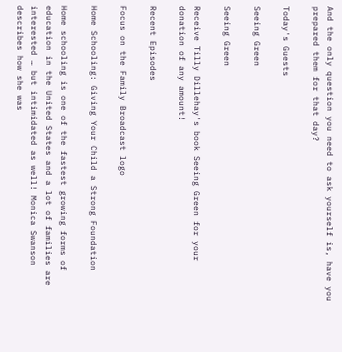And the only question you need to ask yourself is, have you prepared them for that day?

Today's Guests

Seeing Green

Seeing Green

Receive Tilly Dillehay's book Seeing Green for your donation of any amount!

Recent Episodes

Focus on the Family Broadcast logo

Home Schooling: Giving Your Child a Strong Foundation

Home schooling is one of the fastest growing forms of education in the United States and a lot of families are interested … but intimidated as well! Monica Swanson describes how she was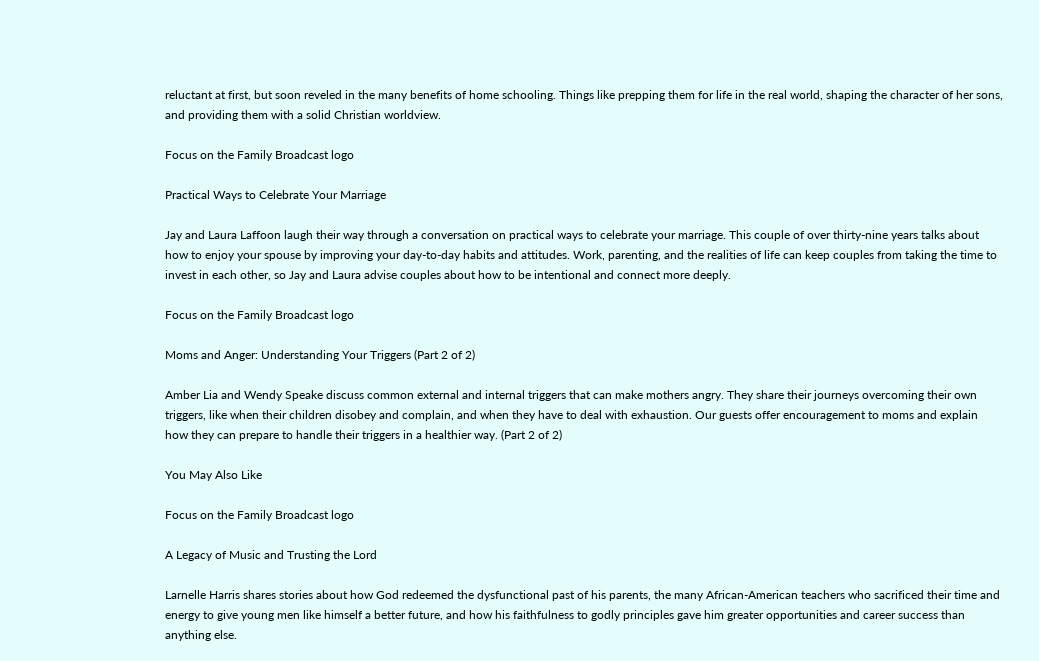reluctant at first, but soon reveled in the many benefits of home schooling. Things like prepping them for life in the real world, shaping the character of her sons, and providing them with a solid Christian worldview.

Focus on the Family Broadcast logo

Practical Ways to Celebrate Your Marriage

Jay and Laura Laffoon laugh their way through a conversation on practical ways to celebrate your marriage. This couple of over thirty-nine years talks about how to enjoy your spouse by improving your day-to-day habits and attitudes. Work, parenting, and the realities of life can keep couples from taking the time to invest in each other, so Jay and Laura advise couples about how to be intentional and connect more deeply.

Focus on the Family Broadcast logo

Moms and Anger: Understanding Your Triggers (Part 2 of 2)

Amber Lia and Wendy Speake discuss common external and internal triggers that can make mothers angry. They share their journeys overcoming their own triggers, like when their children disobey and complain, and when they have to deal with exhaustion. Our guests offer encouragement to moms and explain how they can prepare to handle their triggers in a healthier way. (Part 2 of 2)

You May Also Like

Focus on the Family Broadcast logo

A Legacy of Music and Trusting the Lord

Larnelle Harris shares stories about how God redeemed the dysfunctional past of his parents, the many African-American teachers who sacrificed their time and energy to give young men like himself a better future, and how his faithfulness to godly principles gave him greater opportunities and career success than anything else.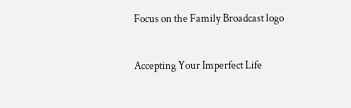Focus on the Family Broadcast logo

Accepting Your Imperfect Life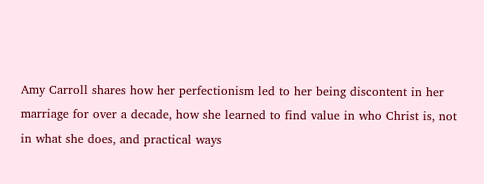Amy Carroll shares how her perfectionism led to her being discontent in her marriage for over a decade, how she learned to find value in who Christ is, not in what she does, and practical ways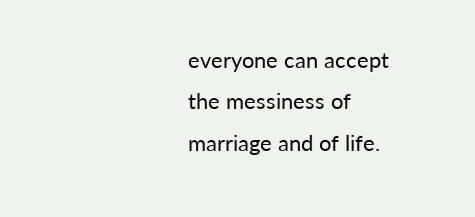everyone can accept the messiness of marriage and of life.